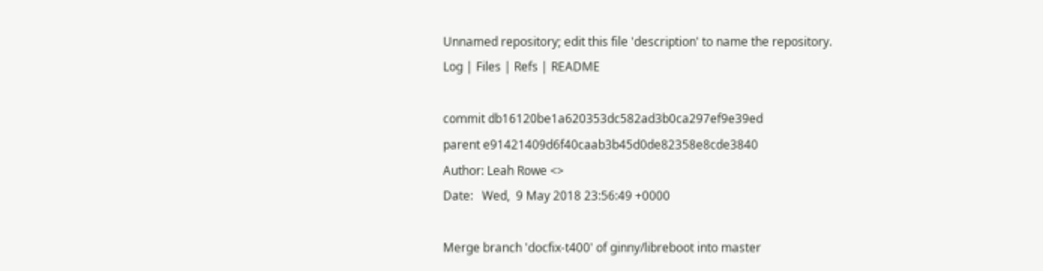Unnamed repository; edit this file 'description' to name the repository.
Log | Files | Refs | README

commit db16120be1a620353dc582ad3b0ca297ef9e39ed
parent e91421409d6f40caab3b45d0de82358e8cde3840
Author: Leah Rowe <>
Date:   Wed,  9 May 2018 23:56:49 +0000

Merge branch 'docfix-t400' of ginny/libreboot into master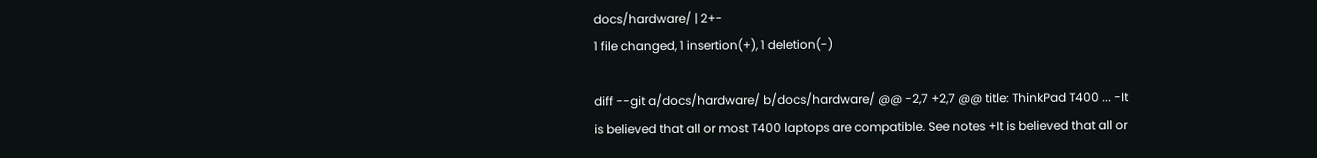docs/hardware/ | 2+-
1 file changed, 1 insertion(+), 1 deletion(-)

diff --git a/docs/hardware/ b/docs/hardware/ @@ -2,7 +2,7 @@ title: ThinkPad T400 ... -It is believed that all or most T400 laptops are compatible. See notes +It is believed that all or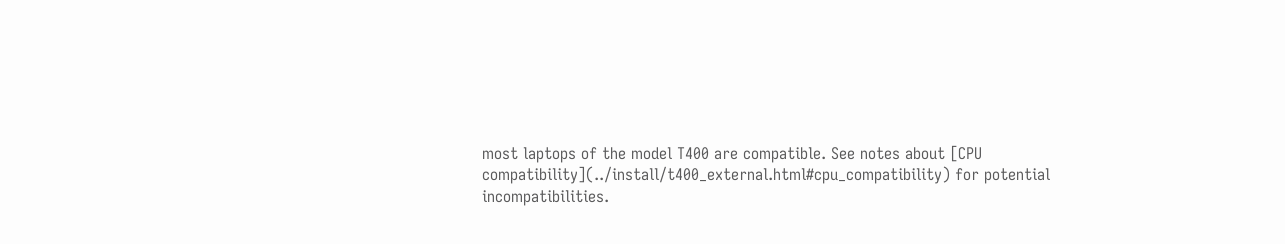most laptops of the model T400 are compatible. See notes about [CPU compatibility](../install/t400_external.html#cpu_compatibility) for potential incompatibilities.